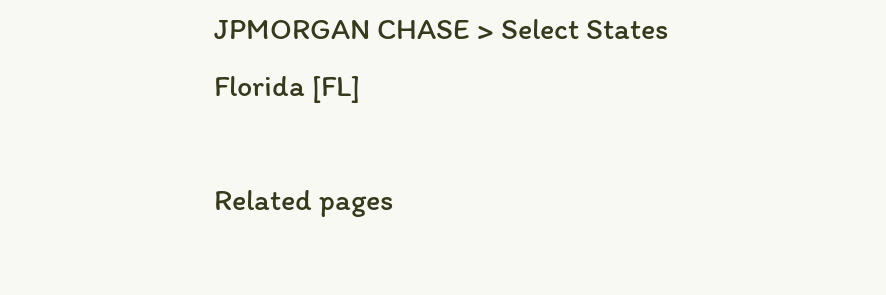JPMORGAN CHASE > Select States
Florida [FL]

Related pages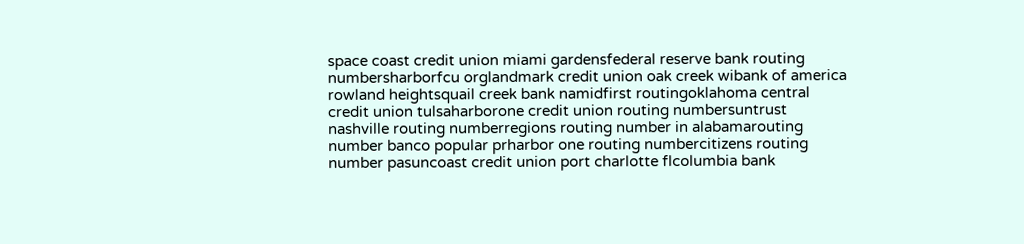space coast credit union miami gardensfederal reserve bank routing numbersharborfcu orglandmark credit union oak creek wibank of america rowland heightsquail creek bank namidfirst routingoklahoma central credit union tulsaharborone credit union routing numbersuntrust nashville routing numberregions routing number in alabamarouting number banco popular prharbor one routing numbercitizens routing number pasuncoast credit union port charlotte flcolumbia bank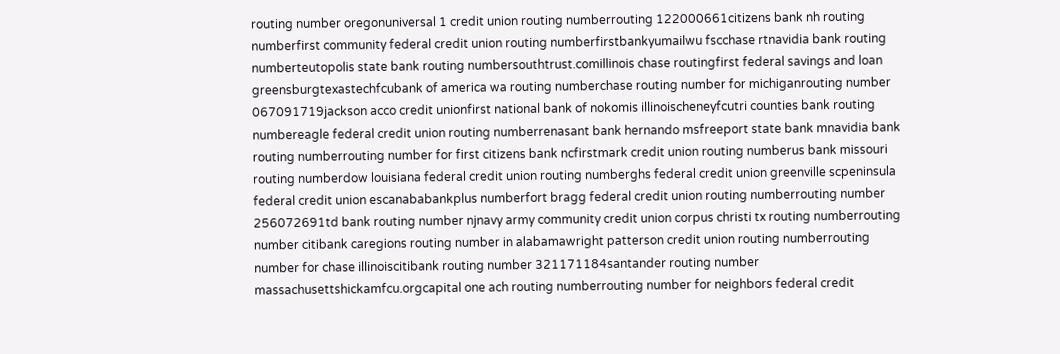routing number oregonuniversal 1 credit union routing numberrouting 122000661citizens bank nh routing numberfirst community federal credit union routing numberfirstbankyumailwu fscchase rtnavidia bank routing numberteutopolis state bank routing numbersouthtrust.comillinois chase routingfirst federal savings and loan greensburgtexastechfcubank of america wa routing numberchase routing number for michiganrouting number 067091719jackson acco credit unionfirst national bank of nokomis illinoischeneyfcutri counties bank routing numbereagle federal credit union routing numberrenasant bank hernando msfreeport state bank mnavidia bank routing numberrouting number for first citizens bank ncfirstmark credit union routing numberus bank missouri routing numberdow louisiana federal credit union routing numberghs federal credit union greenville scpeninsula federal credit union escanababankplus numberfort bragg federal credit union routing numberrouting number 256072691td bank routing number njnavy army community credit union corpus christi tx routing numberrouting number citibank caregions routing number in alabamawright patterson credit union routing numberrouting number for chase illinoiscitibank routing number 321171184santander routing number massachusettshickamfcu.orgcapital one ach routing numberrouting number for neighbors federal credit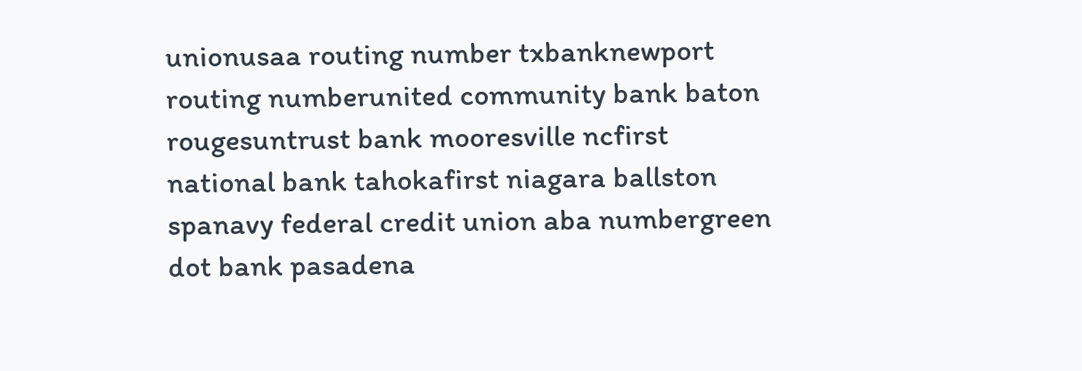unionusaa routing number txbanknewport routing numberunited community bank baton rougesuntrust bank mooresville ncfirst national bank tahokafirst niagara ballston spanavy federal credit union aba numbergreen dot bank pasadena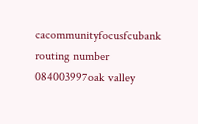cacommunityfocusfcubank routing number 084003997oak valley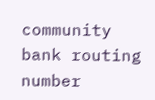community bank routing number